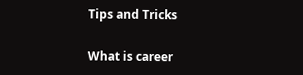Tips and Tricks

What is career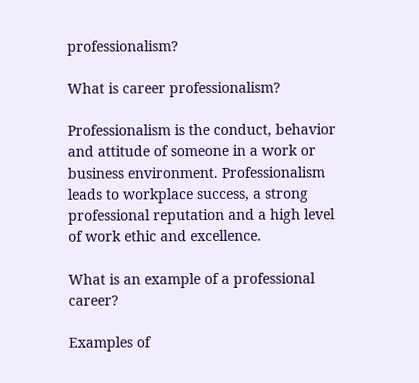professionalism?

What is career professionalism?

Professionalism is the conduct, behavior and attitude of someone in a work or business environment. Professionalism leads to workplace success, a strong professional reputation and a high level of work ethic and excellence.

What is an example of a professional career?

Examples of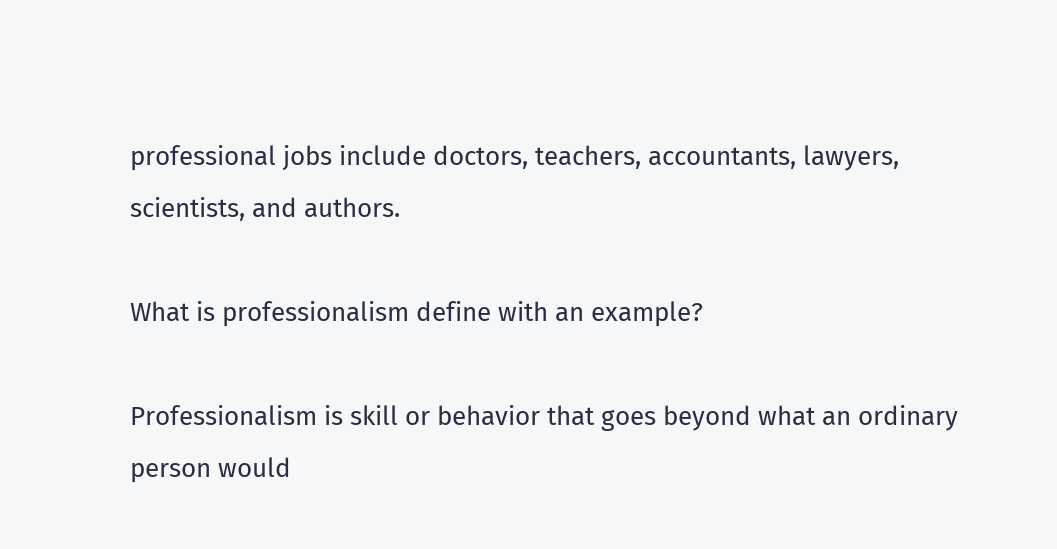professional jobs include doctors, teachers, accountants, lawyers, scientists, and authors.

What is professionalism define with an example?

Professionalism is skill or behavior that goes beyond what an ordinary person would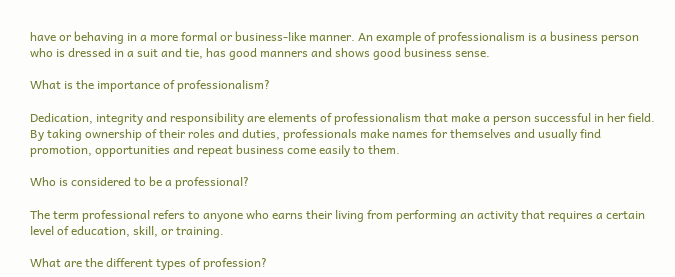have or behaving in a more formal or business-like manner. An example of professionalism is a business person who is dressed in a suit and tie, has good manners and shows good business sense.

What is the importance of professionalism?

Dedication, integrity and responsibility are elements of professionalism that make a person successful in her field. By taking ownership of their roles and duties, professionals make names for themselves and usually find promotion, opportunities and repeat business come easily to them.

Who is considered to be a professional?

The term professional refers to anyone who earns their living from performing an activity that requires a certain level of education, skill, or training.

What are the different types of profession?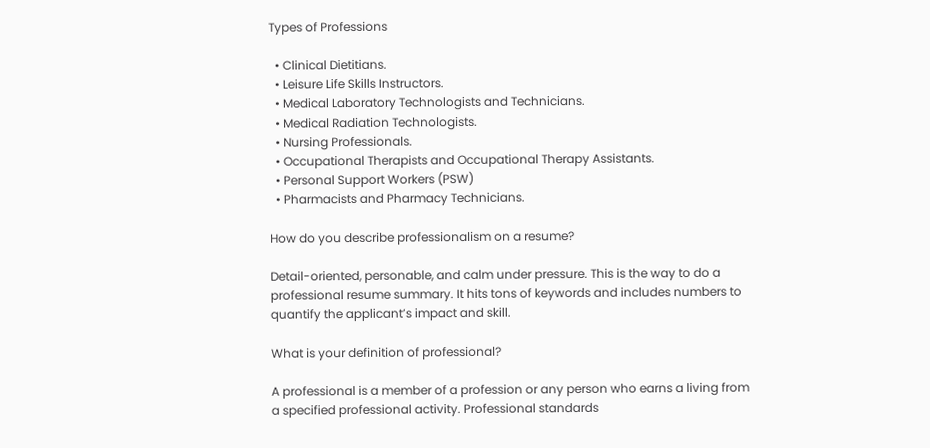Types of Professions

  • Clinical Dietitians.
  • Leisure Life Skills Instructors.
  • Medical Laboratory Technologists and Technicians.
  • Medical Radiation Technologists.
  • Nursing Professionals.
  • Occupational Therapists and Occupational Therapy Assistants.
  • Personal Support Workers (PSW)
  • Pharmacists and Pharmacy Technicians.

How do you describe professionalism on a resume?

Detail-oriented, personable, and calm under pressure. This is the way to do a professional resume summary. It hits tons of keywords and includes numbers to quantify the applicant’s impact and skill.

What is your definition of professional?

A professional is a member of a profession or any person who earns a living from a specified professional activity. Professional standards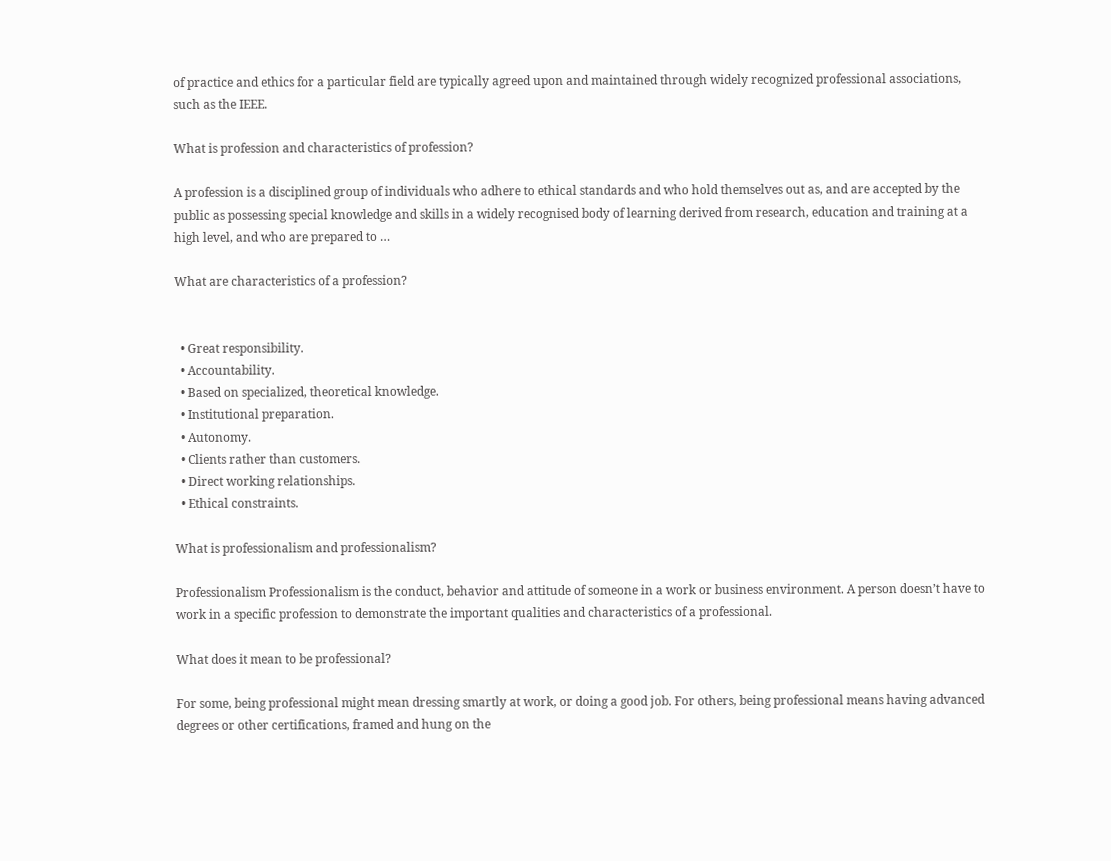of practice and ethics for a particular field are typically agreed upon and maintained through widely recognized professional associations, such as the IEEE.

What is profession and characteristics of profession?

A profession is a disciplined group of individuals who adhere to ethical standards and who hold themselves out as, and are accepted by the public as possessing special knowledge and skills in a widely recognised body of learning derived from research, education and training at a high level, and who are prepared to …

What are characteristics of a profession?


  • Great responsibility.
  • Accountability.
  • Based on specialized, theoretical knowledge.
  • Institutional preparation.
  • Autonomy.
  • Clients rather than customers.
  • Direct working relationships.
  • Ethical constraints.

What is professionalism and professionalism?

Professionalism Professionalism is the conduct, behavior and attitude of someone in a work or business environment. A person doesn’t have to work in a specific profession to demonstrate the important qualities and characteristics of a professional.

What does it mean to be professional?

For some, being professional might mean dressing smartly at work, or doing a good job. For others, being professional means having advanced degrees or other certifications, framed and hung on the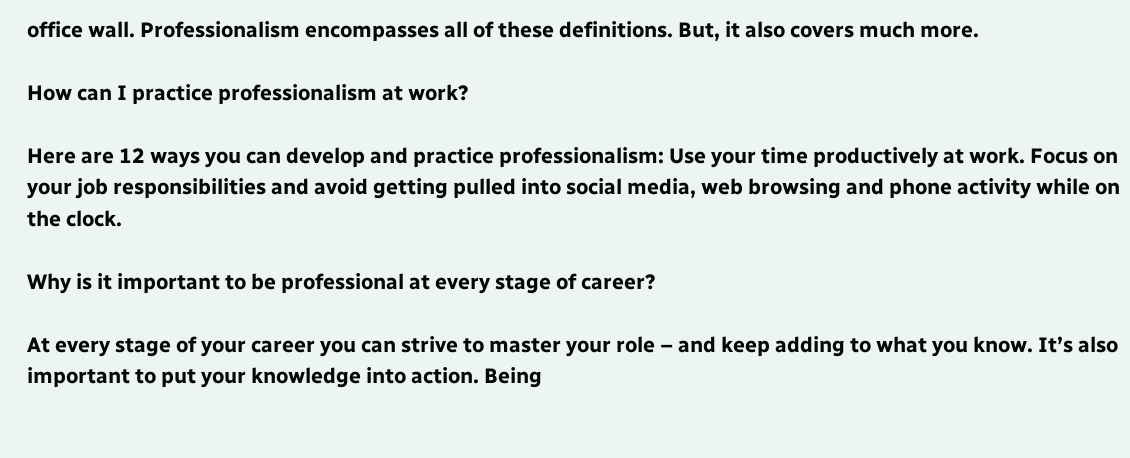office wall. Professionalism encompasses all of these definitions. But, it also covers much more.

How can I practice professionalism at work?

Here are 12 ways you can develop and practice professionalism: Use your time productively at work. Focus on your job responsibilities and avoid getting pulled into social media, web browsing and phone activity while on the clock.

Why is it important to be professional at every stage of career?

At every stage of your career you can strive to master your role – and keep adding to what you know. It’s also important to put your knowledge into action. Being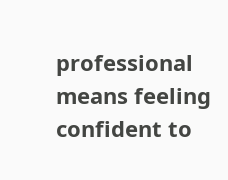professional means feeling confident to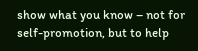show what you know – not for self-promotion, but to help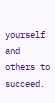yourself and others to succeed.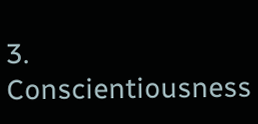3. Conscientiousness